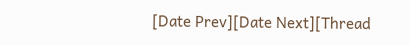[Date Prev][Date Next][Thread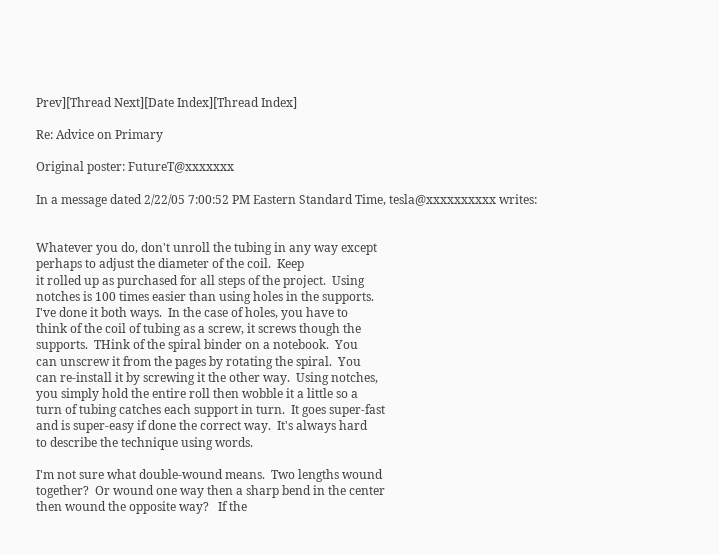Prev][Thread Next][Date Index][Thread Index]

Re: Advice on Primary

Original poster: FutureT@xxxxxxx

In a message dated 2/22/05 7:00:52 PM Eastern Standard Time, tesla@xxxxxxxxxx writes:


Whatever you do, don't unroll the tubing in any way except
perhaps to adjust the diameter of the coil.  Keep
it rolled up as purchased for all steps of the project.  Using
notches is 100 times easier than using holes in the supports.
I've done it both ways.  In the case of holes, you have to
think of the coil of tubing as a screw, it screws though the
supports.  THink of the spiral binder on a notebook.  You
can unscrew it from the pages by rotating the spiral.  You
can re-install it by screwing it the other way.  Using notches,
you simply hold the entire roll then wobble it a little so a
turn of tubing catches each support in turn.  It goes super-fast
and is super-easy if done the correct way.  It's always hard
to describe the technique using words.

I'm not sure what double-wound means.  Two lengths wound
together?  Or wound one way then a sharp bend in the center
then wound the opposite way?   If the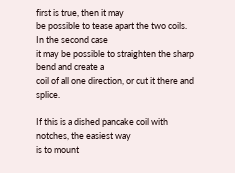first is true, then it may
be possible to tease apart the two coils.  In the second case
it may be possible to straighten the sharp bend and create a
coil of all one direction, or cut it there and splice.

If this is a dished pancake coil with notches, the easiest way
is to mount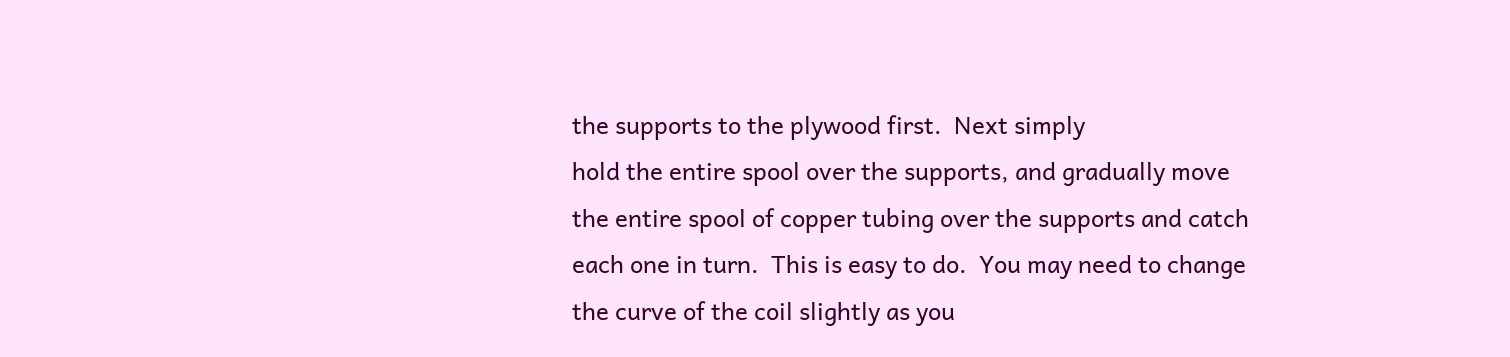the supports to the plywood first.  Next simply
hold the entire spool over the supports, and gradually move
the entire spool of copper tubing over the supports and catch
each one in turn.  This is easy to do.  You may need to change
the curve of the coil slightly as you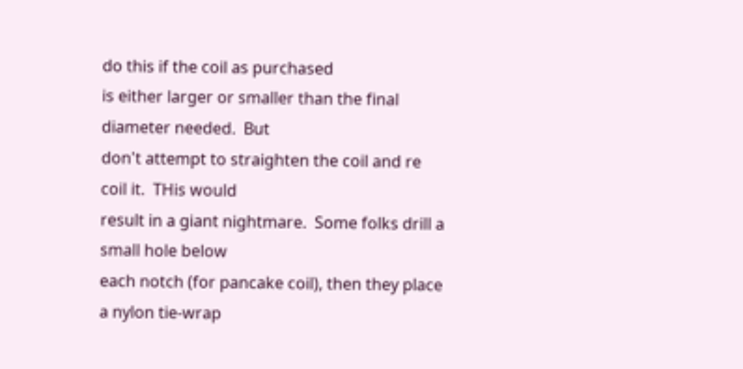do this if the coil as purchased
is either larger or smaller than the final diameter needed.  But
don't attempt to straighten the coil and re coil it.  THis would
result in a giant nightmare.  Some folks drill a small hole below
each notch (for pancake coil), then they place a nylon tie-wrap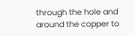through the hole and around the copper to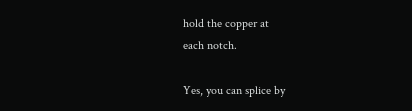hold the copper at
each notch.

Yes, you can splice by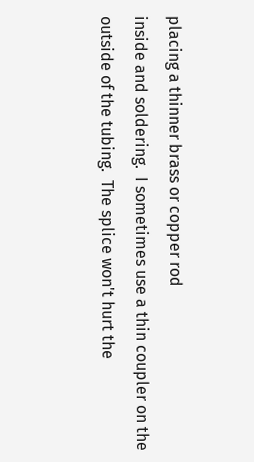placing a thinner brass or copper rod
inside and soldering.  I sometimes use a thin coupler on the
outside of the tubing.  The splice won't hurt the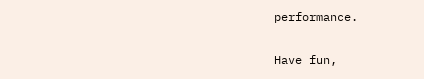performance.

Have fun,